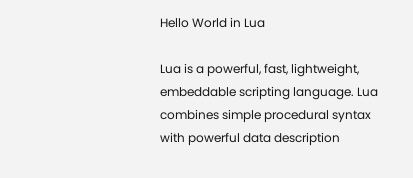Hello World in Lua

Lua is a powerful, fast, lightweight, embeddable scripting language. Lua combines simple procedural syntax with powerful data description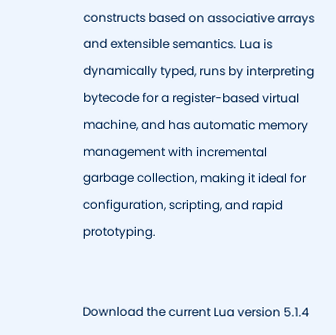constructs based on associative arrays and extensible semantics. Lua is dynamically typed, runs by interpreting bytecode for a register-based virtual machine, and has automatic memory management with incremental garbage collection, making it ideal for configuration, scripting, and rapid prototyping.


Download the current Lua version 5.1.4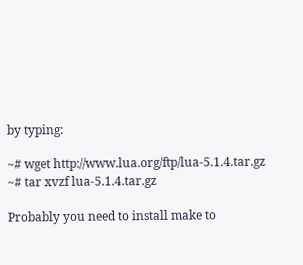by typing:

~# wget http://www.lua.org/ftp/lua-5.1.4.tar.gz
~# tar xvzf lua-5.1.4.tar.gz

Probably you need to install make to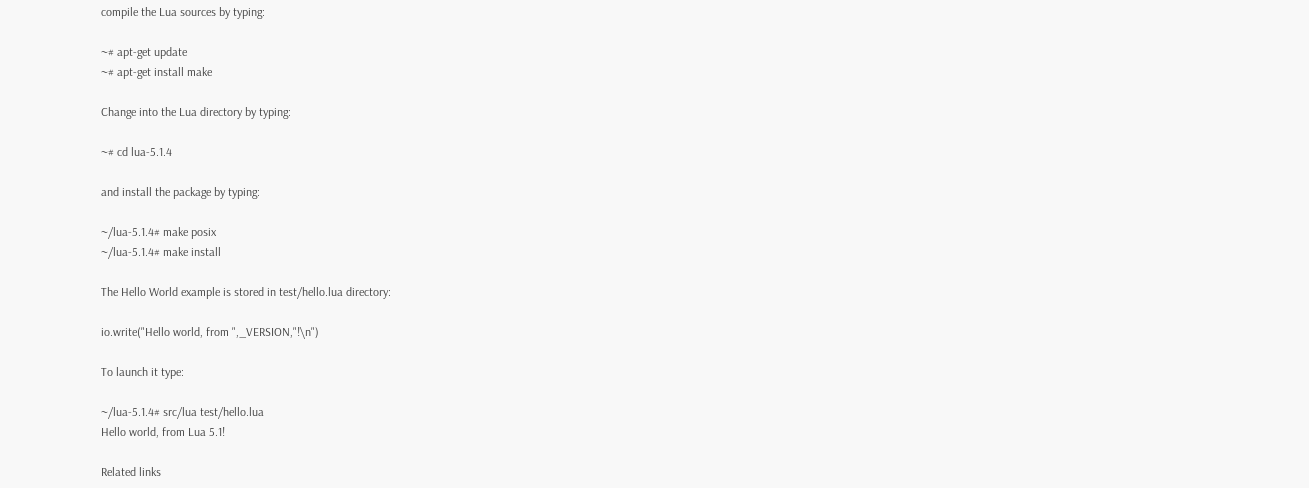compile the Lua sources by typing:

~# apt-get update
~# apt-get install make

Change into the Lua directory by typing:

~# cd lua-5.1.4

and install the package by typing:

~/lua-5.1.4# make posix
~/lua-5.1.4# make install

The Hello World example is stored in test/hello.lua directory:

io.write("Hello world, from ",_VERSION,"!\n")

To launch it type:

~/lua-5.1.4# src/lua test/hello.lua
Hello world, from Lua 5.1!

Related links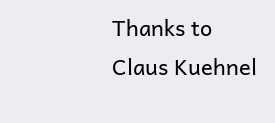Thanks to Claus Kuehnel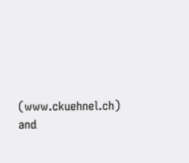(www.ckuehnel.ch) and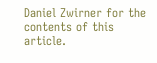Daniel Zwirner for the contents of this article.